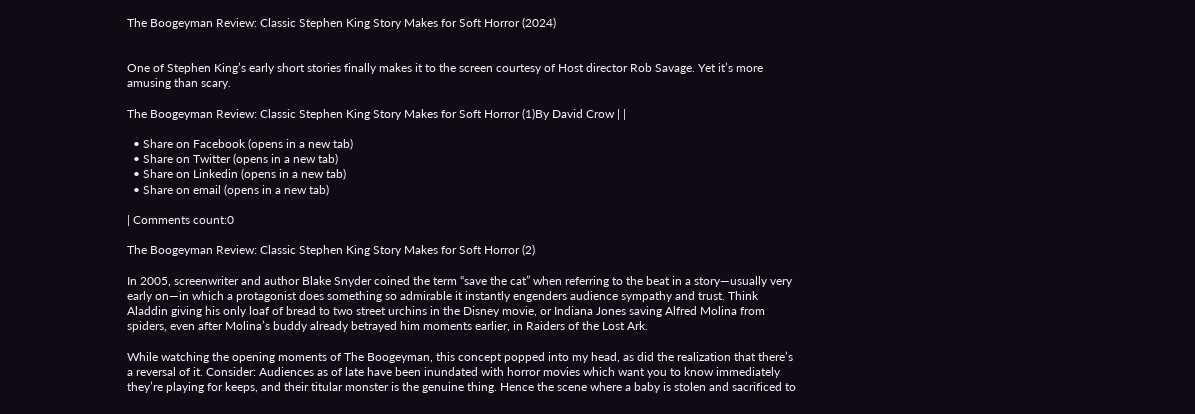The Boogeyman Review: Classic Stephen King Story Makes for Soft Horror (2024)


One of Stephen King’s early short stories finally makes it to the screen courtesy of Host director Rob Savage. Yet it’s more amusing than scary.

The Boogeyman Review: Classic Stephen King Story Makes for Soft Horror (1)By David Crow | |

  • Share on Facebook (opens in a new tab)
  • Share on Twitter (opens in a new tab)
  • Share on Linkedin (opens in a new tab)
  • Share on email (opens in a new tab)

| Comments count:0

The Boogeyman Review: Classic Stephen King Story Makes for Soft Horror (2)

In 2005, screenwriter and author Blake Snyder coined the term “save the cat” when referring to the beat in a story—usually very early on—in which a protagonist does something so admirable it instantly engenders audience sympathy and trust. Think Aladdin giving his only loaf of bread to two street urchins in the Disney movie, or Indiana Jones saving Alfred Molina from spiders, even after Molina’s buddy already betrayed him moments earlier, in Raiders of the Lost Ark.

While watching the opening moments of The Boogeyman, this concept popped into my head, as did the realization that there’s a reversal of it. Consider: Audiences as of late have been inundated with horror movies which want you to know immediately they’re playing for keeps, and their titular monster is the genuine thing. Hence the scene where a baby is stolen and sacrificed to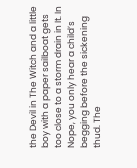the Devil in The Witch and a little boy with a paper sailboat gets too close to a storm drain in It. In Nope, you only hear a child’s begging before the sickening thud. The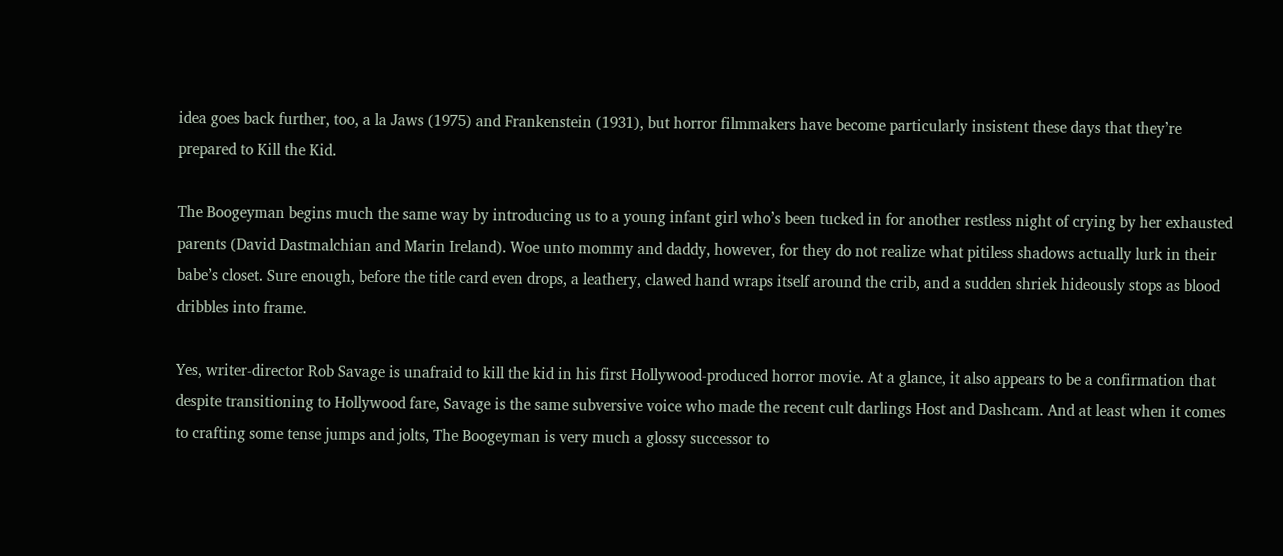idea goes back further, too, a la Jaws (1975) and Frankenstein (1931), but horror filmmakers have become particularly insistent these days that they’re prepared to Kill the Kid.

The Boogeyman begins much the same way by introducing us to a young infant girl who’s been tucked in for another restless night of crying by her exhausted parents (David Dastmalchian and Marin Ireland). Woe unto mommy and daddy, however, for they do not realize what pitiless shadows actually lurk in their babe’s closet. Sure enough, before the title card even drops, a leathery, clawed hand wraps itself around the crib, and a sudden shriek hideously stops as blood dribbles into frame.

Yes, writer-director Rob Savage is unafraid to kill the kid in his first Hollywood-produced horror movie. At a glance, it also appears to be a confirmation that despite transitioning to Hollywood fare, Savage is the same subversive voice who made the recent cult darlings Host and Dashcam. And at least when it comes to crafting some tense jumps and jolts, The Boogeyman is very much a glossy successor to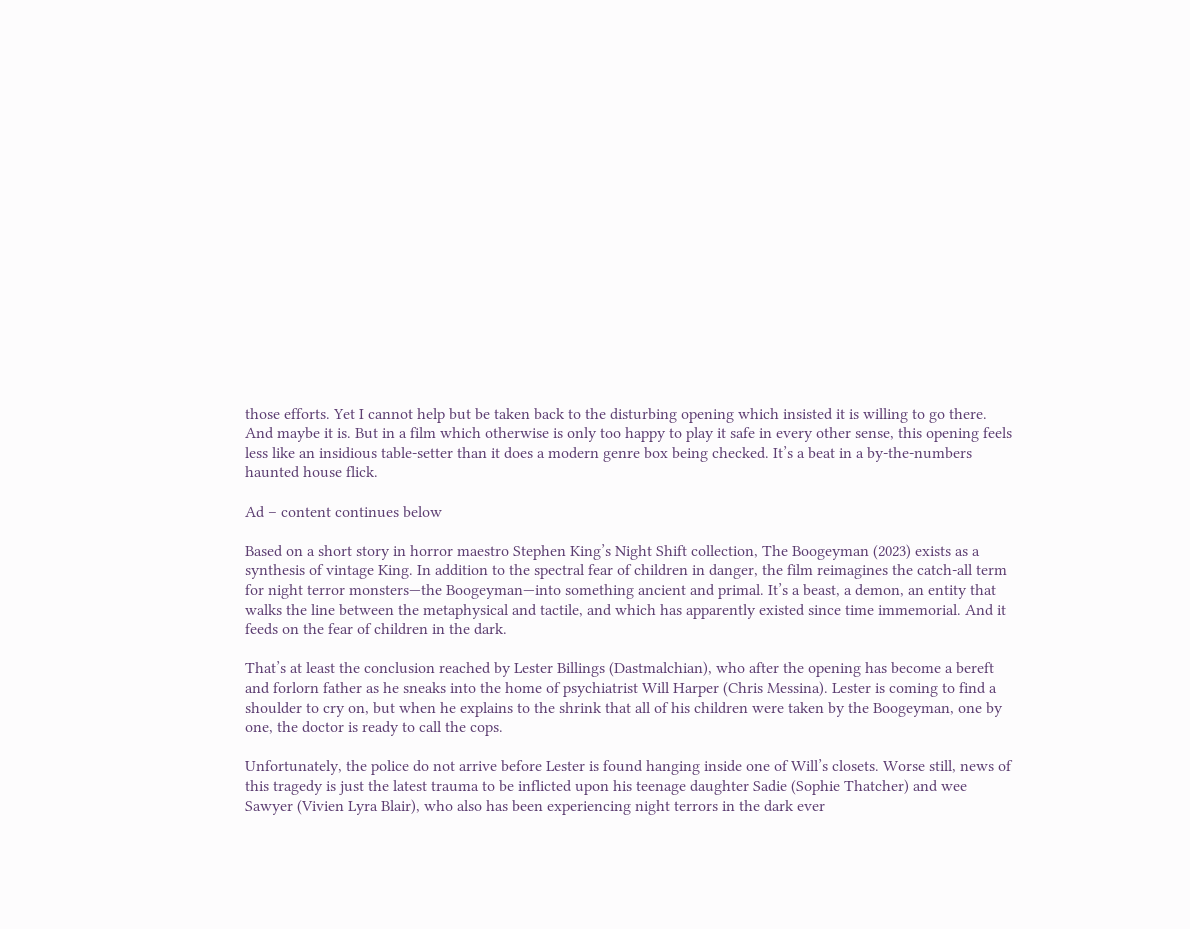those efforts. Yet I cannot help but be taken back to the disturbing opening which insisted it is willing to go there. And maybe it is. But in a film which otherwise is only too happy to play it safe in every other sense, this opening feels less like an insidious table-setter than it does a modern genre box being checked. It’s a beat in a by-the-numbers haunted house flick.

Ad – content continues below

Based on a short story in horror maestro Stephen King’s Night Shift collection, The Boogeyman (2023) exists as a synthesis of vintage King. In addition to the spectral fear of children in danger, the film reimagines the catch-all term for night terror monsters—the Boogeyman—into something ancient and primal. It’s a beast, a demon, an entity that walks the line between the metaphysical and tactile, and which has apparently existed since time immemorial. And it feeds on the fear of children in the dark.

That’s at least the conclusion reached by Lester Billings (Dastmalchian), who after the opening has become a bereft and forlorn father as he sneaks into the home of psychiatrist Will Harper (Chris Messina). Lester is coming to find a shoulder to cry on, but when he explains to the shrink that all of his children were taken by the Boogeyman, one by one, the doctor is ready to call the cops.

Unfortunately, the police do not arrive before Lester is found hanging inside one of Will’s closets. Worse still, news of this tragedy is just the latest trauma to be inflicted upon his teenage daughter Sadie (Sophie Thatcher) and wee Sawyer (Vivien Lyra Blair), who also has been experiencing night terrors in the dark ever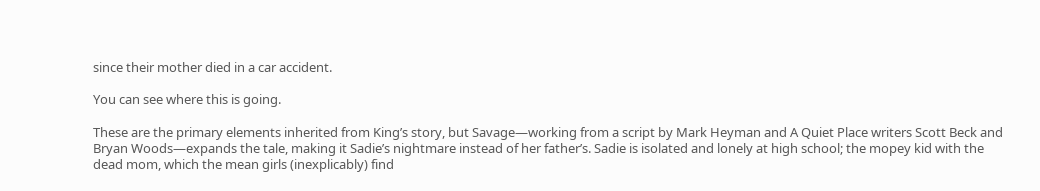since their mother died in a car accident.

You can see where this is going.

These are the primary elements inherited from King’s story, but Savage—working from a script by Mark Heyman and A Quiet Place writers Scott Beck and Bryan Woods—expands the tale, making it Sadie’s nightmare instead of her father’s. Sadie is isolated and lonely at high school; the mopey kid with the dead mom, which the mean girls (inexplicably) find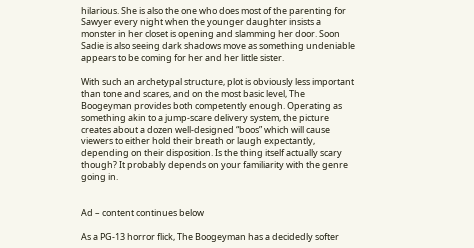hilarious. She is also the one who does most of the parenting for Sawyer every night when the younger daughter insists a monster in her closet is opening and slamming her door. Soon Sadie is also seeing dark shadows move as something undeniable appears to be coming for her and her little sister.

With such an archetypal structure, plot is obviously less important than tone and scares, and on the most basic level, The Boogeyman provides both competently enough. Operating as something akin to a jump-scare delivery system, the picture creates about a dozen well-designed “boos” which will cause viewers to either hold their breath or laugh expectantly, depending on their disposition. Is the thing itself actually scary though? It probably depends on your familiarity with the genre going in.


Ad – content continues below

As a PG-13 horror flick, The Boogeyman has a decidedly softer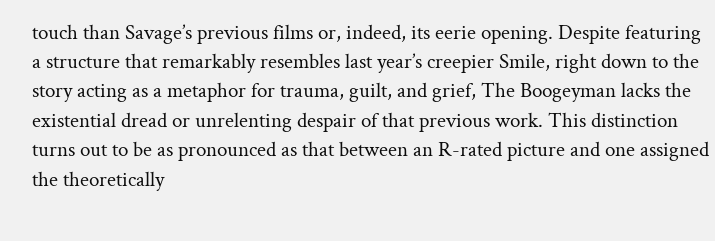touch than Savage’s previous films or, indeed, its eerie opening. Despite featuring a structure that remarkably resembles last year’s creepier Smile, right down to the story acting as a metaphor for trauma, guilt, and grief, The Boogeyman lacks the existential dread or unrelenting despair of that previous work. This distinction turns out to be as pronounced as that between an R-rated picture and one assigned the theoretically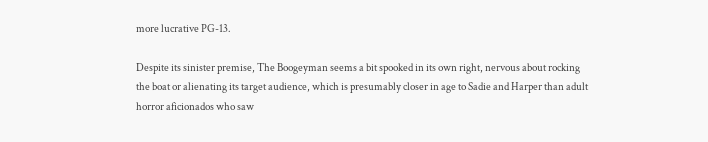more lucrative PG-13.

Despite its sinister premise, The Boogeyman seems a bit spooked in its own right, nervous about rocking the boat or alienating its target audience, which is presumably closer in age to Sadie and Harper than adult horror aficionados who saw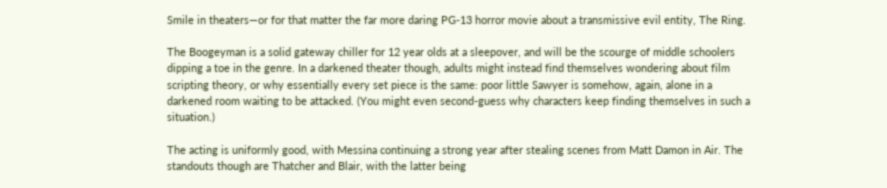Smile in theaters—or for that matter the far more daring PG-13 horror movie about a transmissive evil entity, The Ring.

The Boogeyman is a solid gateway chiller for 12 year olds at a sleepover, and will be the scourge of middle schoolers dipping a toe in the genre. In a darkened theater though, adults might instead find themselves wondering about film scripting theory, or why essentially every set piece is the same: poor little Sawyer is somehow, again, alone in a darkened room waiting to be attacked. (You might even second-guess why characters keep finding themselves in such a situation.)

The acting is uniformly good, with Messina continuing a strong year after stealing scenes from Matt Damon in Air. The standouts though are Thatcher and Blair, with the latter being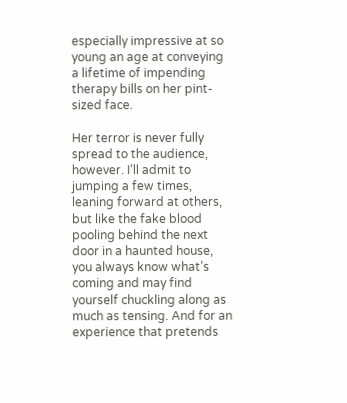especially impressive at so young an age at conveying a lifetime of impending therapy bills on her pint-sized face.

Her terror is never fully spread to the audience, however. I’ll admit to jumping a few times, leaning forward at others, but like the fake blood pooling behind the next door in a haunted house, you always know what’s coming and may find yourself chuckling along as much as tensing. And for an experience that pretends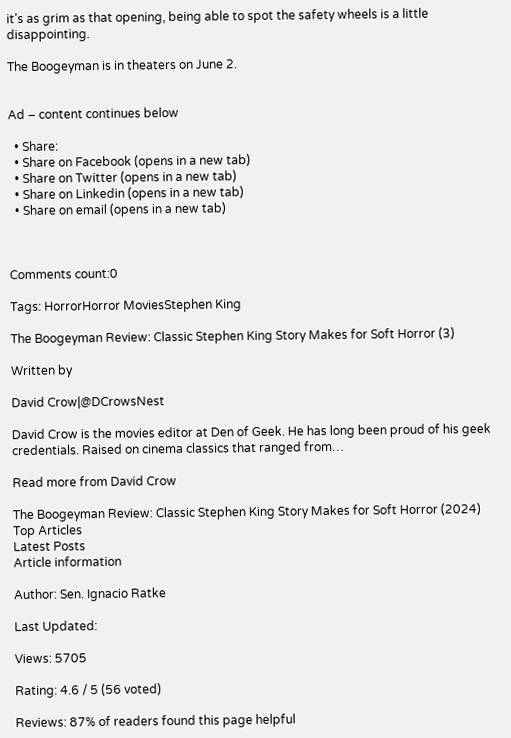it’s as grim as that opening, being able to spot the safety wheels is a little disappointing.

The Boogeyman is in theaters on June 2.


Ad – content continues below

  • Share:
  • Share on Facebook (opens in a new tab)
  • Share on Twitter (opens in a new tab)
  • Share on Linkedin (opens in a new tab)
  • Share on email (opens in a new tab)



Comments count:0

Tags: HorrorHorror MoviesStephen King

The Boogeyman Review: Classic Stephen King Story Makes for Soft Horror (3)

Written by

David Crow|@DCrowsNest

David Crow is the movies editor at Den of Geek. He has long been proud of his geek credentials. Raised on cinema classics that ranged from…

Read more from David Crow

The Boogeyman Review: Classic Stephen King Story Makes for Soft Horror (2024)
Top Articles
Latest Posts
Article information

Author: Sen. Ignacio Ratke

Last Updated:

Views: 5705

Rating: 4.6 / 5 (56 voted)

Reviews: 87% of readers found this page helpful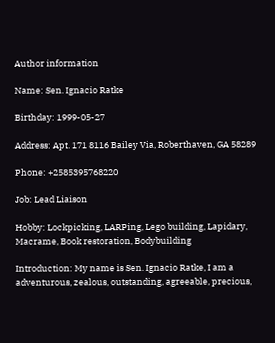Author information

Name: Sen. Ignacio Ratke

Birthday: 1999-05-27

Address: Apt. 171 8116 Bailey Via, Roberthaven, GA 58289

Phone: +2585395768220

Job: Lead Liaison

Hobby: Lockpicking, LARPing, Lego building, Lapidary, Macrame, Book restoration, Bodybuilding

Introduction: My name is Sen. Ignacio Ratke, I am a adventurous, zealous, outstanding, agreeable, precious,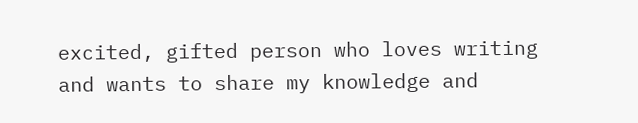excited, gifted person who loves writing and wants to share my knowledge and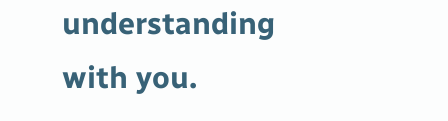understanding with you.